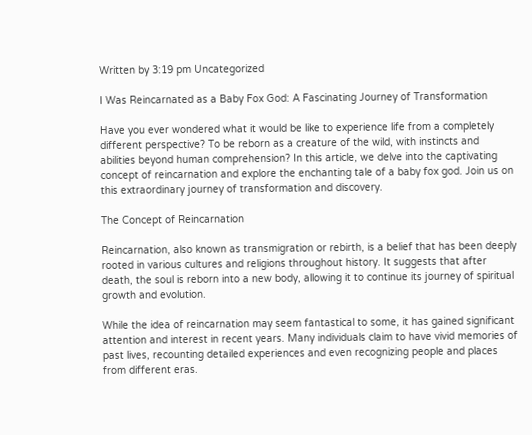Written by 3:19 pm Uncategorized

I Was Reincarnated as a Baby Fox God: A Fascinating Journey of Transformation

Have you ever wondered what it would be like to experience life from a completely different perspective? To be reborn as a creature of the wild, with instincts and abilities beyond human comprehension? In this article, we delve into the captivating concept of reincarnation and explore the enchanting tale of a baby fox god. Join us on this extraordinary journey of transformation and discovery.

The Concept of Reincarnation

Reincarnation, also known as transmigration or rebirth, is a belief that has been deeply rooted in various cultures and religions throughout history. It suggests that after death, the soul is reborn into a new body, allowing it to continue its journey of spiritual growth and evolution.

While the idea of reincarnation may seem fantastical to some, it has gained significant attention and interest in recent years. Many individuals claim to have vivid memories of past lives, recounting detailed experiences and even recognizing people and places from different eras.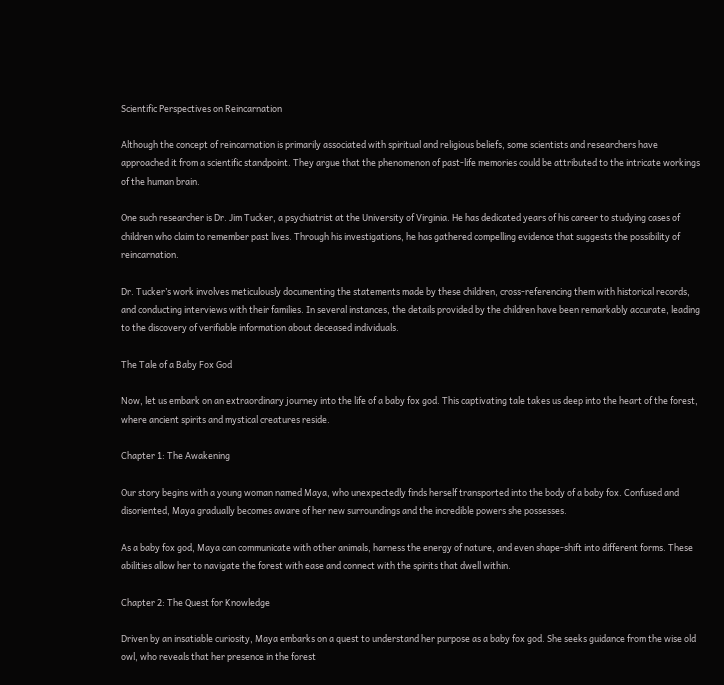Scientific Perspectives on Reincarnation

Although the concept of reincarnation is primarily associated with spiritual and religious beliefs, some scientists and researchers have approached it from a scientific standpoint. They argue that the phenomenon of past-life memories could be attributed to the intricate workings of the human brain.

One such researcher is Dr. Jim Tucker, a psychiatrist at the University of Virginia. He has dedicated years of his career to studying cases of children who claim to remember past lives. Through his investigations, he has gathered compelling evidence that suggests the possibility of reincarnation.

Dr. Tucker’s work involves meticulously documenting the statements made by these children, cross-referencing them with historical records, and conducting interviews with their families. In several instances, the details provided by the children have been remarkably accurate, leading to the discovery of verifiable information about deceased individuals.

The Tale of a Baby Fox God

Now, let us embark on an extraordinary journey into the life of a baby fox god. This captivating tale takes us deep into the heart of the forest, where ancient spirits and mystical creatures reside.

Chapter 1: The Awakening

Our story begins with a young woman named Maya, who unexpectedly finds herself transported into the body of a baby fox. Confused and disoriented, Maya gradually becomes aware of her new surroundings and the incredible powers she possesses.

As a baby fox god, Maya can communicate with other animals, harness the energy of nature, and even shape-shift into different forms. These abilities allow her to navigate the forest with ease and connect with the spirits that dwell within.

Chapter 2: The Quest for Knowledge

Driven by an insatiable curiosity, Maya embarks on a quest to understand her purpose as a baby fox god. She seeks guidance from the wise old owl, who reveals that her presence in the forest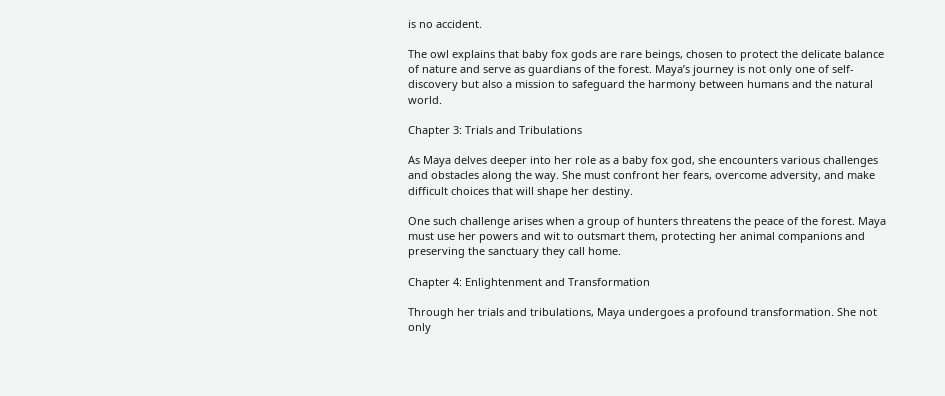is no accident.

The owl explains that baby fox gods are rare beings, chosen to protect the delicate balance of nature and serve as guardians of the forest. Maya’s journey is not only one of self-discovery but also a mission to safeguard the harmony between humans and the natural world.

Chapter 3: Trials and Tribulations

As Maya delves deeper into her role as a baby fox god, she encounters various challenges and obstacles along the way. She must confront her fears, overcome adversity, and make difficult choices that will shape her destiny.

One such challenge arises when a group of hunters threatens the peace of the forest. Maya must use her powers and wit to outsmart them, protecting her animal companions and preserving the sanctuary they call home.

Chapter 4: Enlightenment and Transformation

Through her trials and tribulations, Maya undergoes a profound transformation. She not only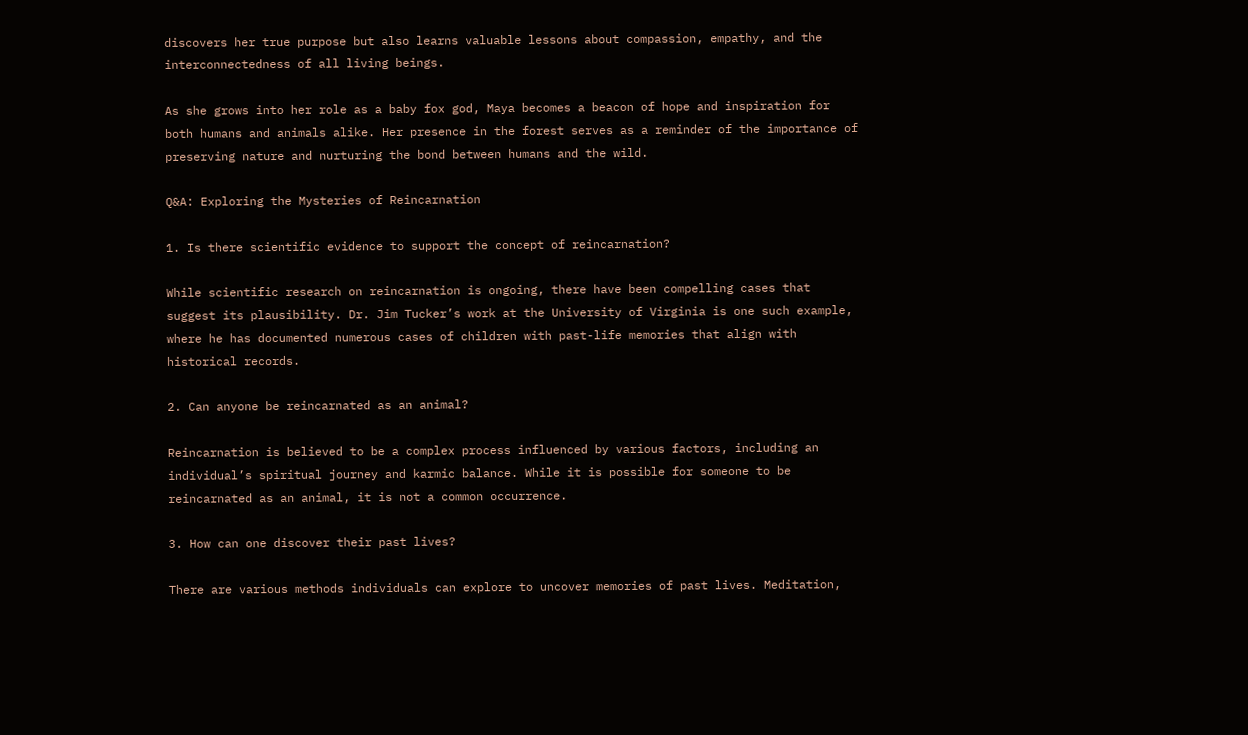discovers her true purpose but also learns valuable lessons about compassion, empathy, and the interconnectedness of all living beings.

As she grows into her role as a baby fox god, Maya becomes a beacon of hope and inspiration for both humans and animals alike. Her presence in the forest serves as a reminder of the importance of preserving nature and nurturing the bond between humans and the wild.

Q&A: Exploring the Mysteries of Reincarnation

1. Is there scientific evidence to support the concept of reincarnation?

While scientific research on reincarnation is ongoing, there have been compelling cases that suggest its plausibility. Dr. Jim Tucker’s work at the University of Virginia is one such example, where he has documented numerous cases of children with past-life memories that align with historical records.

2. Can anyone be reincarnated as an animal?

Reincarnation is believed to be a complex process influenced by various factors, including an individual’s spiritual journey and karmic balance. While it is possible for someone to be reincarnated as an animal, it is not a common occurrence.

3. How can one discover their past lives?

There are various methods individuals can explore to uncover memories of past lives. Meditation,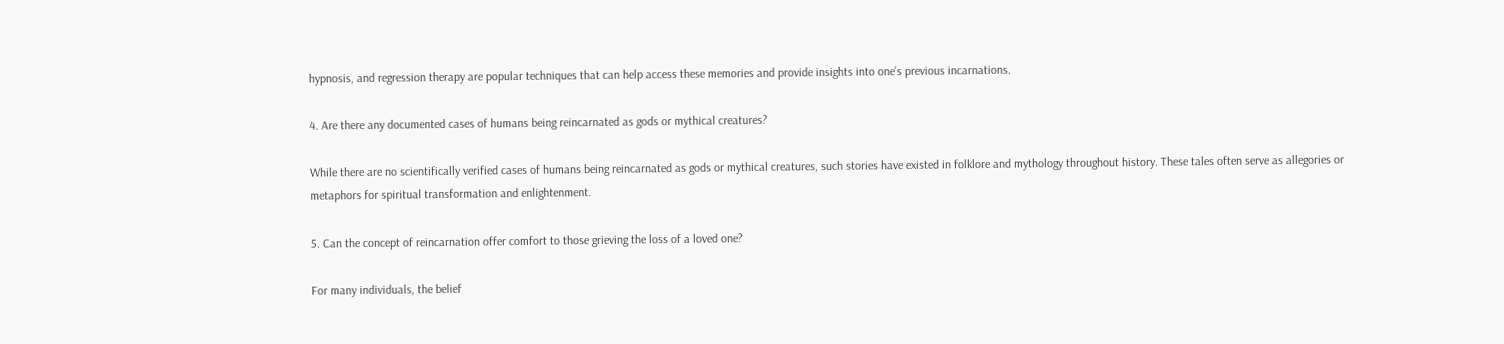hypnosis, and regression therapy are popular techniques that can help access these memories and provide insights into one’s previous incarnations.

4. Are there any documented cases of humans being reincarnated as gods or mythical creatures?

While there are no scientifically verified cases of humans being reincarnated as gods or mythical creatures, such stories have existed in folklore and mythology throughout history. These tales often serve as allegories or metaphors for spiritual transformation and enlightenment.

5. Can the concept of reincarnation offer comfort to those grieving the loss of a loved one?

For many individuals, the belief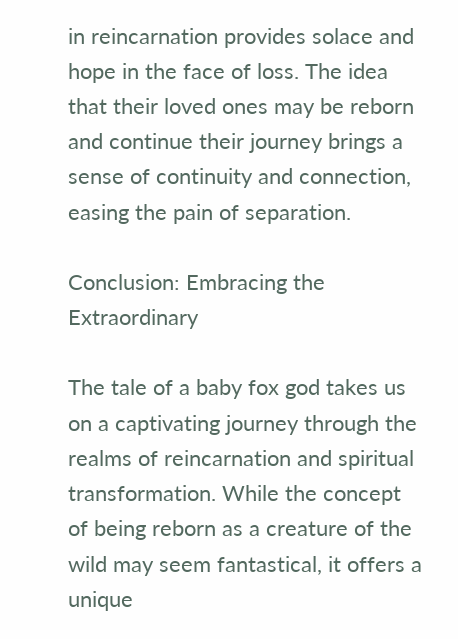in reincarnation provides solace and hope in the face of loss. The idea that their loved ones may be reborn and continue their journey brings a sense of continuity and connection, easing the pain of separation.

Conclusion: Embracing the Extraordinary

The tale of a baby fox god takes us on a captivating journey through the realms of reincarnation and spiritual transformation. While the concept of being reborn as a creature of the wild may seem fantastical, it offers a unique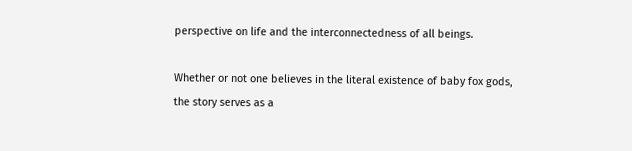perspective on life and the interconnectedness of all beings.

Whether or not one believes in the literal existence of baby fox gods, the story serves as a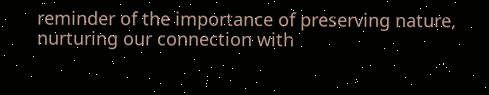reminder of the importance of preserving nature, nurturing our connection with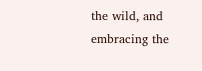the wild, and embracing the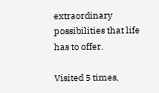extraordinary possibilities that life has to offer.

Visited 5 times,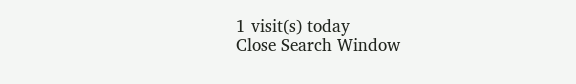1 visit(s) today
Close Search Window